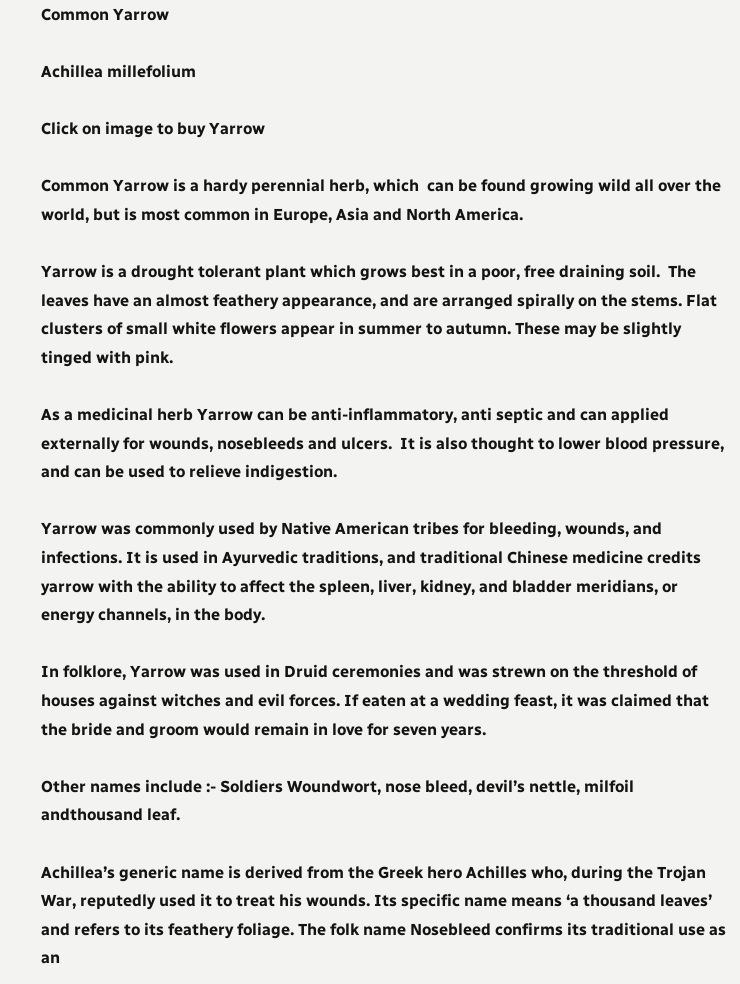Common Yarrow

Achillea millefolium

Click on image to buy Yarrow

Common Yarrow is a hardy perennial herb, which  can be found growing wild all over the world, but is most common in Europe, Asia and North America.

Yarrow is a drought tolerant plant which grows best in a poor, free draining soil.  The leaves have an almost feathery appearance, and are arranged spirally on the stems. Flat clusters of small white flowers appear in summer to autumn. These may be slightly tinged with pink.

As a medicinal herb Yarrow can be anti-inflammatory, anti septic and can applied externally for wounds, nosebleeds and ulcers.  It is also thought to lower blood pressure, and can be used to relieve indigestion.

Yarrow was commonly used by Native American tribes for bleeding, wounds, and infections. It is used in Ayurvedic traditions, and traditional Chinese medicine credits yarrow with the ability to affect the spleen, liver, kidney, and bladder meridians, or energy channels, in the body.

In folklore, Yarrow was used in Druid ceremonies and was strewn on the threshold of houses against witches and evil forces. If eaten at a wedding feast, it was claimed that the bride and groom would remain in love for seven years.

Other names include :- Soldiers Woundwort, nose bleed, devil’s nettle, milfoil andthousand leaf.

Achillea’s generic name is derived from the Greek hero Achilles who, during the Trojan War, reputedly used it to treat his wounds. Its specific name means ‘a thousand leaves’ and refers to its feathery foliage. The folk name Nosebleed confirms its traditional use as an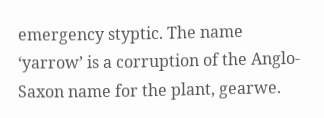emergency styptic. The name ‘yarrow’ is a corruption of the Anglo-Saxon name for the plant, gearwe.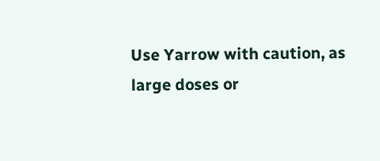Use Yarrow with caution, as large doses or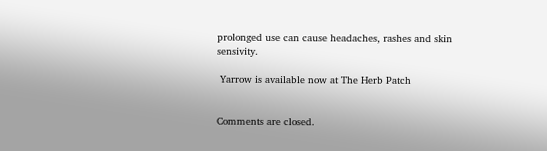prolonged use can cause headaches, rashes and skin sensivity.

 Yarrow is available now at The Herb Patch


Comments are closed.